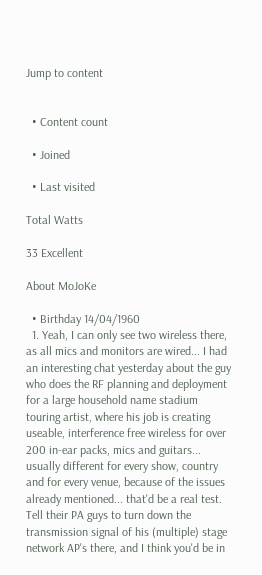Jump to content


  • Content count

  • Joined

  • Last visited

Total Watts

33 Excellent

About MoJoKe

  • Birthday 14/04/1960
  1. Yeah, I can only see two wireless there, as all mics and monitors are wired... I had an interesting chat yesterday about the guy who does the RF planning and deployment for a large household name stadium touring artist, where his job is creating useable, interference free wireless for over 200 in-ear packs, mics and guitars... usually different for every show, country and for every venue, because of the issues already mentioned... that'd be a real test. Tell their PA guys to turn down the transmission signal of his (multiple) stage network AP's there, and I think you'd be in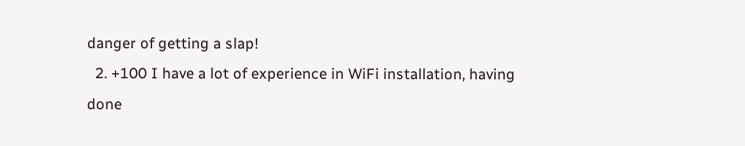danger of getting a slap!
  2. +100 I have a lot of experience in WiFi installation, having done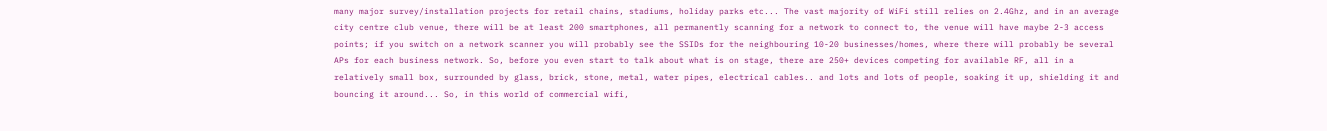many major survey/installation projects for retail chains, stadiums, holiday parks etc... The vast majority of WiFi still relies on 2.4Ghz, and in an average city centre club venue, there will be at least 200 smartphones, all permanently scanning for a network to connect to, the venue will have maybe 2-3 access points; if you switch on a network scanner you will probably see the SSIDs for the neighbouring 10-20 businesses/homes, where there will probably be several APs for each business network. So, before you even start to talk about what is on stage, there are 250+ devices competing for available RF, all in a relatively small box, surrounded by glass, brick, stone, metal, water pipes, electrical cables.. and lots and lots of people, soaking it up, shielding it and bouncing it around... So, in this world of commercial wifi,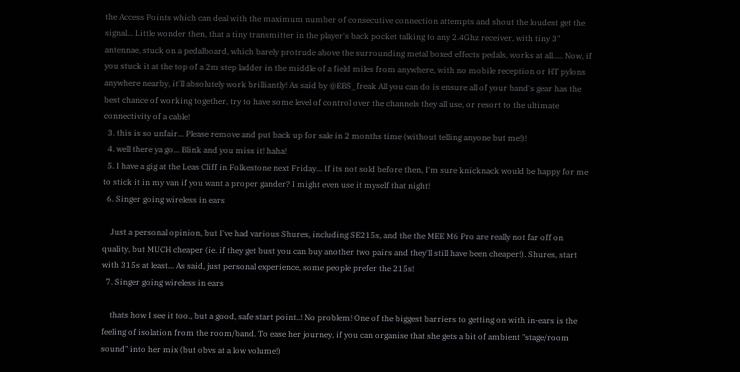the Access Points which can deal with the maximum number of consecutive connection attempts and shout the loudest get the signal... Little wonder then, that a tiny transmitter in the player's back pocket talking to any 2.4Ghz receiver, with tiny 3" antennae, stuck on a pedalboard, which barely protrude above the surrounding metal boxed effects pedals, works at all..... Now, if you stuck it at the top of a 2m step ladder in the middle of a field miles from anywhere, with no mobile reception or HT pylons anywhere nearby, it'll absolutely work brilliantly! As said by @EBS_freak All you can do is ensure all of your band's gear has the best chance of working together, try to have some level of control over the channels they all use, or resort to the ultimate connectivity of a cable!
  3. this is so unfair... Please remove and put back up for sale in 2 months time (without telling anyone but me!)!
  4. well there ya go... Blink and you miss it! haha!
  5. I have a gig at the Leas Cliff in Folkestone next Friday... If its not sold before then, I'm sure knicknack would be happy for me to stick it in my van if you want a proper gander? I might even use it myself that night!
  6. Singer going wireless in ears

    Just a personal opinion, but I've had various Shures, including SE215s, and the the MEE M6 Pro are really not far off on quality, but MUCH cheaper (ie. if they get bust you can buy another two pairs and they'll still have been cheaper!). Shures, start with 315s at least... As said, just personal experience, some people prefer the 215s!
  7. Singer going wireless in ears

    thats how I see it too., but a good, safe start point..! No problem! One of the biggest barriers to getting on with in-ears is the feeling of isolation from the room/band. To ease her journey, if you can organise that she gets a bit of ambient "stage/room sound" into her mix (but obvs at a low volume!)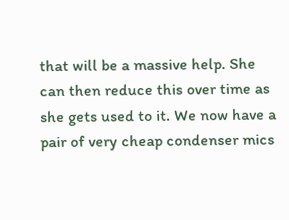that will be a massive help. She can then reduce this over time as she gets used to it. We now have a pair of very cheap condenser mics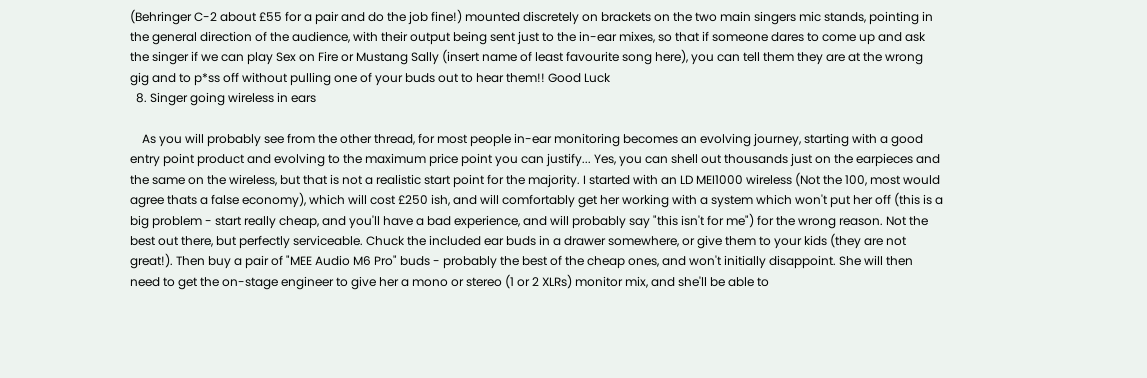(Behringer C-2 about £55 for a pair and do the job fine!) mounted discretely on brackets on the two main singers mic stands, pointing in the general direction of the audience, with their output being sent just to the in-ear mixes, so that if someone dares to come up and ask the singer if we can play Sex on Fire or Mustang Sally (insert name of least favourite song here), you can tell them they are at the wrong gig and to p*ss off without pulling one of your buds out to hear them!! Good Luck
  8. Singer going wireless in ears

    As you will probably see from the other thread, for most people in-ear monitoring becomes an evolving journey, starting with a good entry point product and evolving to the maximum price point you can justify... Yes, you can shell out thousands just on the earpieces and the same on the wireless, but that is not a realistic start point for the majority. I started with an LD MEI1000 wireless (Not the 100, most would agree thats a false economy), which will cost £250 ish, and will comfortably get her working with a system which won't put her off (this is a big problem - start really cheap, and you'll have a bad experience, and will probably say "this isn't for me") for the wrong reason. Not the best out there, but perfectly serviceable. Chuck the included ear buds in a drawer somewhere, or give them to your kids (they are not great!). Then buy a pair of "MEE Audio M6 Pro" buds - probably the best of the cheap ones, and won't initially disappoint. She will then need to get the on-stage engineer to give her a mono or stereo (1 or 2 XLRs) monitor mix, and she'll be able to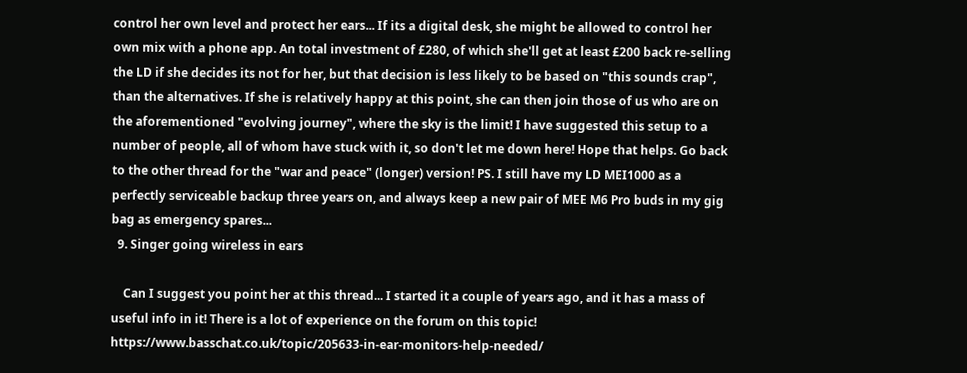control her own level and protect her ears... If its a digital desk, she might be allowed to control her own mix with a phone app. An total investment of £280, of which she'll get at least £200 back re-selling the LD if she decides its not for her, but that decision is less likely to be based on "this sounds crap", than the alternatives. If she is relatively happy at this point, she can then join those of us who are on the aforementioned "evolving journey", where the sky is the limit! I have suggested this setup to a number of people, all of whom have stuck with it, so don't let me down here! Hope that helps. Go back to the other thread for the "war and peace" (longer) version! PS. I still have my LD MEI1000 as a perfectly serviceable backup three years on, and always keep a new pair of MEE M6 Pro buds in my gig bag as emergency spares...
  9. Singer going wireless in ears

    Can I suggest you point her at this thread... I started it a couple of years ago, and it has a mass of useful info in it! There is a lot of experience on the forum on this topic! https://www.basschat.co.uk/topic/205633-in-ear-monitors-help-needed/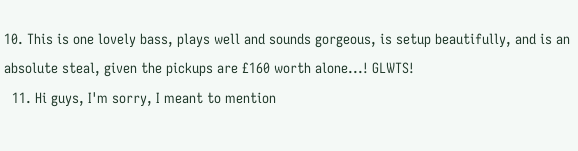10. This is one lovely bass, plays well and sounds gorgeous, is setup beautifully, and is an absolute steal, given the pickups are £160 worth alone...! GLWTS!
  11. Hi guys, I'm sorry, I meant to mention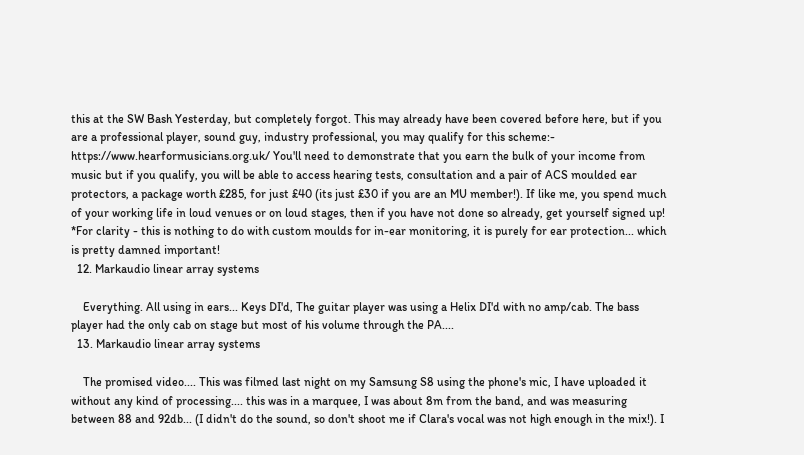this at the SW Bash Yesterday, but completely forgot. This may already have been covered before here, but if you are a professional player, sound guy, industry professional, you may qualify for this scheme:- https://www.hearformusicians.org.uk/ You'll need to demonstrate that you earn the bulk of your income from music but if you qualify, you will be able to access hearing tests, consultation and a pair of ACS moulded ear protectors, a package worth £285, for just £40 (its just £30 if you are an MU member!). If like me, you spend much of your working life in loud venues or on loud stages, then if you have not done so already, get yourself signed up! *For clarity - this is nothing to do with custom moulds for in-ear monitoring, it is purely for ear protection... which is pretty damned important!
  12. Markaudio linear array systems

    Everything. All using in ears... Keys DI'd, The guitar player was using a Helix DI'd with no amp/cab. The bass player had the only cab on stage but most of his volume through the PA....
  13. Markaudio linear array systems

    The promised video.... This was filmed last night on my Samsung S8 using the phone's mic, I have uploaded it without any kind of processing.... this was in a marquee, I was about 8m from the band, and was measuring between 88 and 92db... (I didn't do the sound, so don't shoot me if Clara's vocal was not high enough in the mix!). I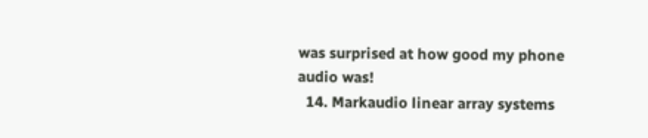was surprised at how good my phone audio was!
  14. Markaudio linear array systems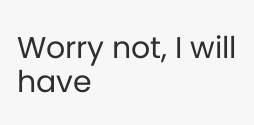Worry not, I will have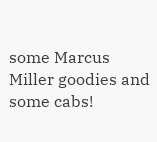some Marcus Miller goodies and some cabs!